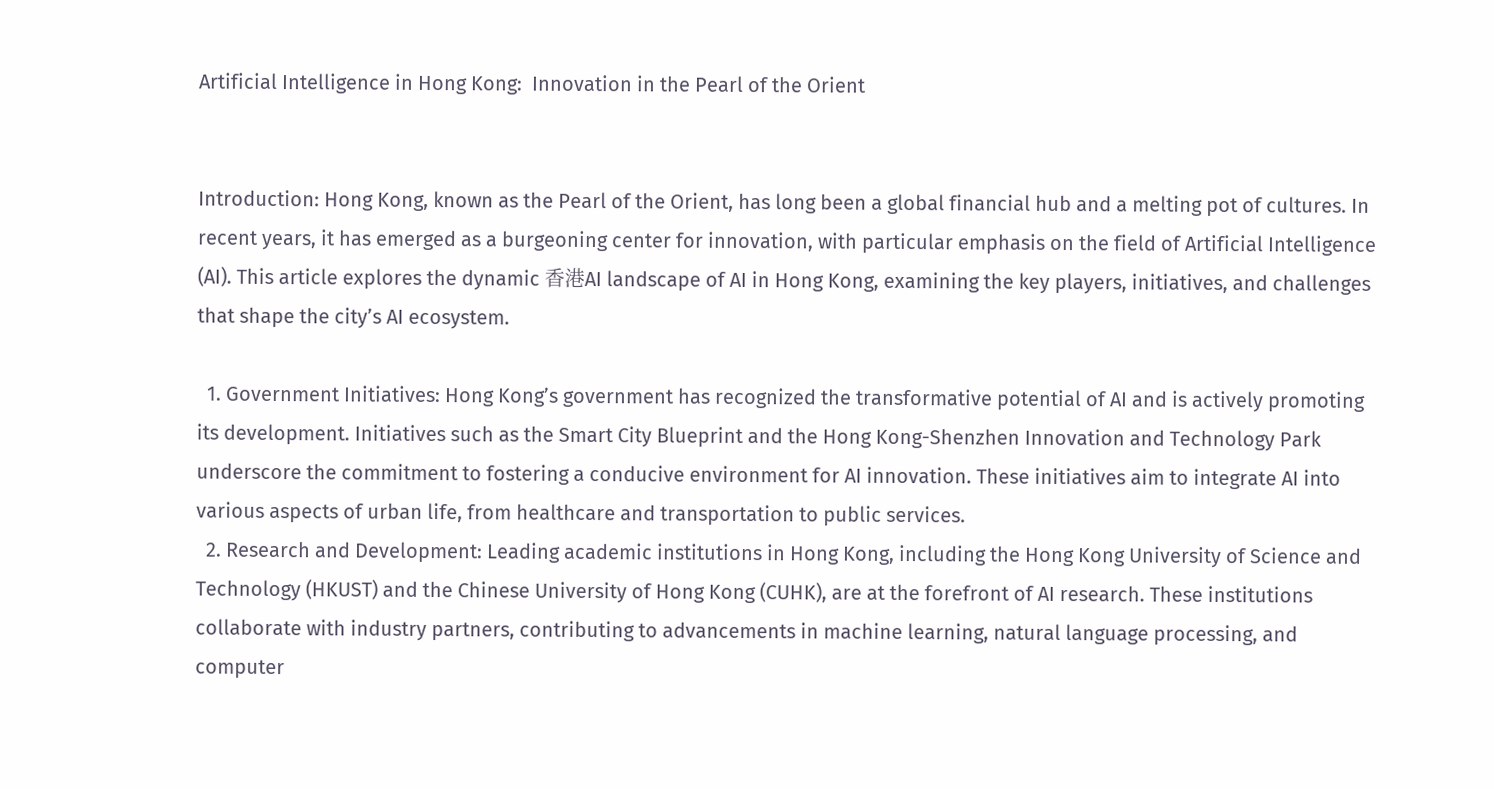Artificial Intelligence in Hong Kong:  Innovation in the Pearl of the Orient


Introduction: Hong Kong, known as the Pearl of the Orient, has long been a global financial hub and a melting pot of cultures. In recent years, it has emerged as a burgeoning center for innovation, with particular emphasis on the field of Artificial Intelligence (AI). This article explores the dynamic 香港AI landscape of AI in Hong Kong, examining the key players, initiatives, and challenges that shape the city’s AI ecosystem.

  1. Government Initiatives: Hong Kong’s government has recognized the transformative potential of AI and is actively promoting its development. Initiatives such as the Smart City Blueprint and the Hong Kong-Shenzhen Innovation and Technology Park underscore the commitment to fostering a conducive environment for AI innovation. These initiatives aim to integrate AI into various aspects of urban life, from healthcare and transportation to public services.
  2. Research and Development: Leading academic institutions in Hong Kong, including the Hong Kong University of Science and Technology (HKUST) and the Chinese University of Hong Kong (CUHK), are at the forefront of AI research. These institutions collaborate with industry partners, contributing to advancements in machine learning, natural language processing, and computer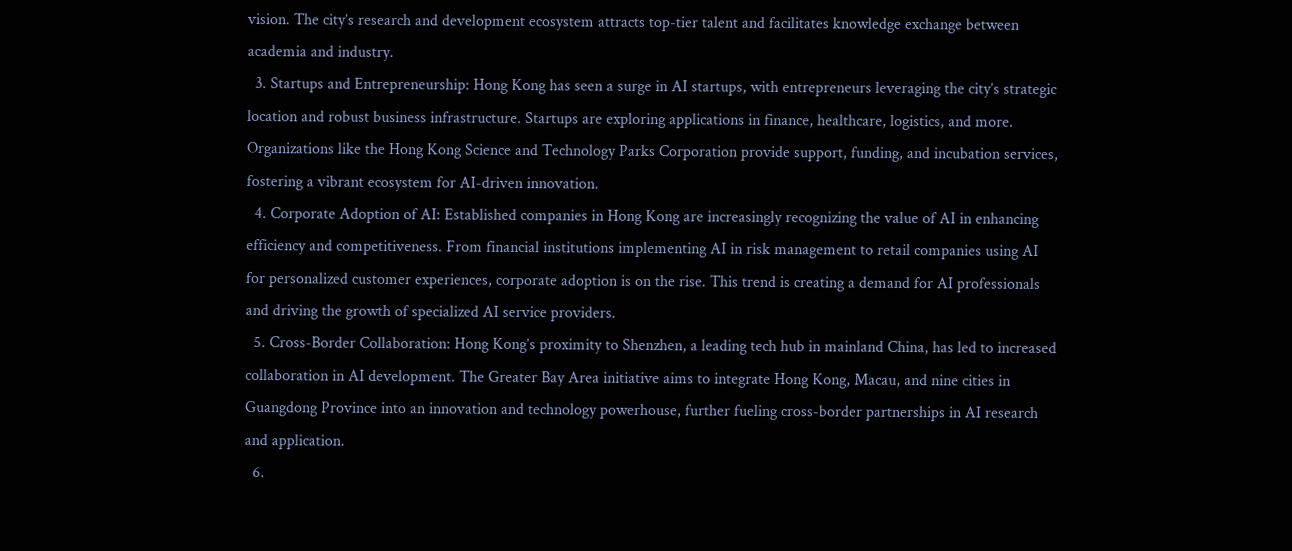vision. The city’s research and development ecosystem attracts top-tier talent and facilitates knowledge exchange between academia and industry.
  3. Startups and Entrepreneurship: Hong Kong has seen a surge in AI startups, with entrepreneurs leveraging the city’s strategic location and robust business infrastructure. Startups are exploring applications in finance, healthcare, logistics, and more. Organizations like the Hong Kong Science and Technology Parks Corporation provide support, funding, and incubation services, fostering a vibrant ecosystem for AI-driven innovation.
  4. Corporate Adoption of AI: Established companies in Hong Kong are increasingly recognizing the value of AI in enhancing efficiency and competitiveness. From financial institutions implementing AI in risk management to retail companies using AI for personalized customer experiences, corporate adoption is on the rise. This trend is creating a demand for AI professionals and driving the growth of specialized AI service providers.
  5. Cross-Border Collaboration: Hong Kong’s proximity to Shenzhen, a leading tech hub in mainland China, has led to increased collaboration in AI development. The Greater Bay Area initiative aims to integrate Hong Kong, Macau, and nine cities in Guangdong Province into an innovation and technology powerhouse, further fueling cross-border partnerships in AI research and application.
  6.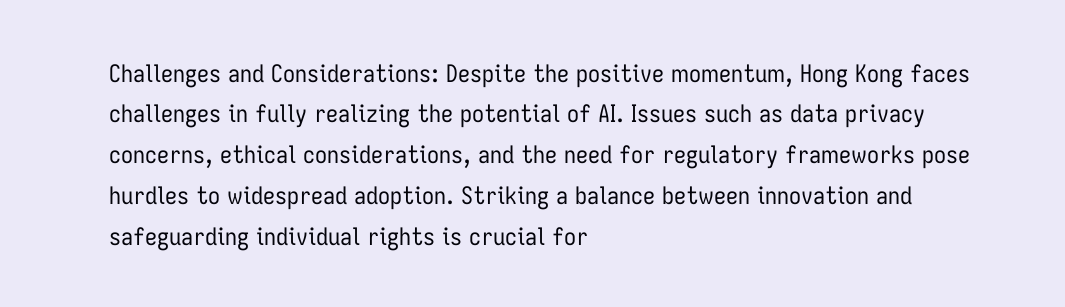Challenges and Considerations: Despite the positive momentum, Hong Kong faces challenges in fully realizing the potential of AI. Issues such as data privacy concerns, ethical considerations, and the need for regulatory frameworks pose hurdles to widespread adoption. Striking a balance between innovation and safeguarding individual rights is crucial for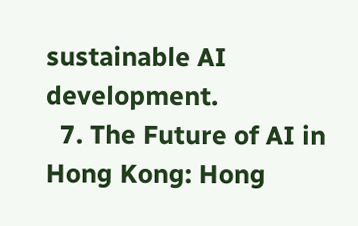sustainable AI development.
  7. The Future of AI in Hong Kong: Hong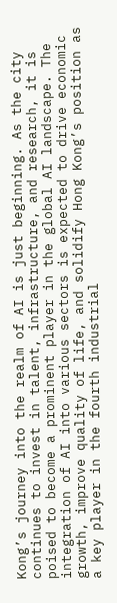Kong’s journey into the realm of AI is just beginning. As the city continues to invest in talent, infrastructure, and research, it is poised to become a prominent player in the global AI landscape. The integration of AI into various sectors is expected to drive economic growth, improve quality of life, and solidify Hong Kong’s position as a key player in the fourth industrial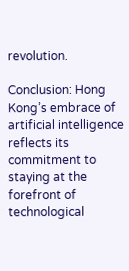revolution.

Conclusion: Hong Kong’s embrace of artificial intelligence reflects its commitment to staying at the forefront of technological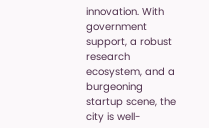innovation. With government support, a robust research ecosystem, and a burgeoning startup scene, the city is well-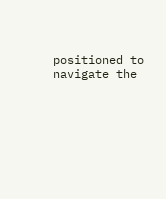positioned to navigate the